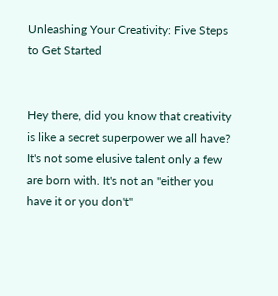Unleashing Your Creativity: Five Steps to Get Started


Hey there, did you know that creativity is like a secret superpower we all have? It's not some elusive talent only a few are born with. It's not an "either you have it or you don't"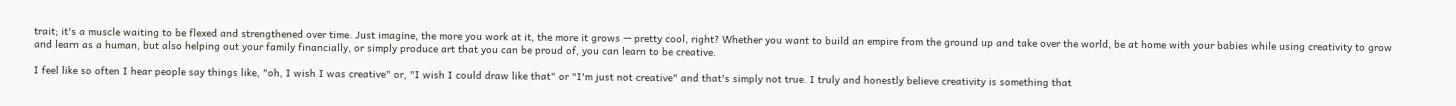trait; it's a muscle waiting to be flexed and strengthened over time. Just imagine, the more you work at it, the more it grows — pretty cool, right? Whether you want to build an empire from the ground up and take over the world, be at home with your babies while using creativity to grow and learn as a human, but also helping out your family financially, or simply produce art that you can be proud of, you can learn to be creative.

I feel like so often I hear people say things like, "oh, I wish I was creative" or, "I wish I could draw like that" or "I'm just not creative" and that's simply not true. I truly and honestly believe creativity is something that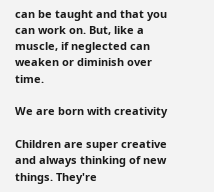can be taught and that you can work on. But, like a muscle, if neglected can weaken or diminish over time.

We are born with creativity

Children are super creative and always thinking of new things. They're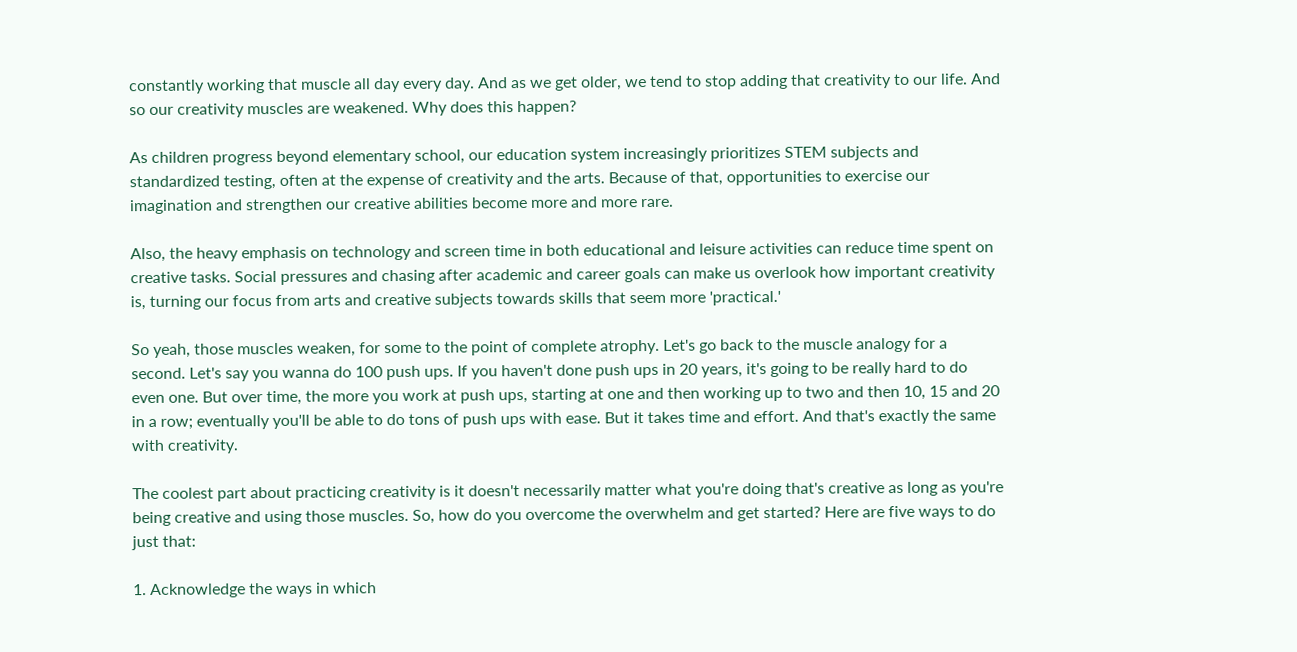constantly working that muscle all day every day. And as we get older, we tend to stop adding that creativity to our life. And so our creativity muscles are weakened. Why does this happen?

As children progress beyond elementary school, our education system increasingly prioritizes STEM subjects and standardized testing, often at the expense of creativity and the arts. Because of that, opportunities to exercise our imagination and strengthen our creative abilities become more and more rare.

Also, the heavy emphasis on technology and screen time in both educational and leisure activities can reduce time spent on creative tasks. Social pressures and chasing after academic and career goals can make us overlook how important creativity is, turning our focus from arts and creative subjects towards skills that seem more 'practical.'

So yeah, those muscles weaken, for some to the point of complete atrophy. Let's go back to the muscle analogy for a second. Let's say you wanna do 100 push ups. If you haven't done push ups in 20 years, it's going to be really hard to do even one. But over time, the more you work at push ups, starting at one and then working up to two and then 10, 15 and 20 in a row; eventually you'll be able to do tons of push ups with ease. But it takes time and effort. And that's exactly the same with creativity.

The coolest part about practicing creativity is it doesn't necessarily matter what you're doing that's creative as long as you're being creative and using those muscles. So, how do you overcome the overwhelm and get started? Here are five ways to do just that:

1. Acknowledge the ways in which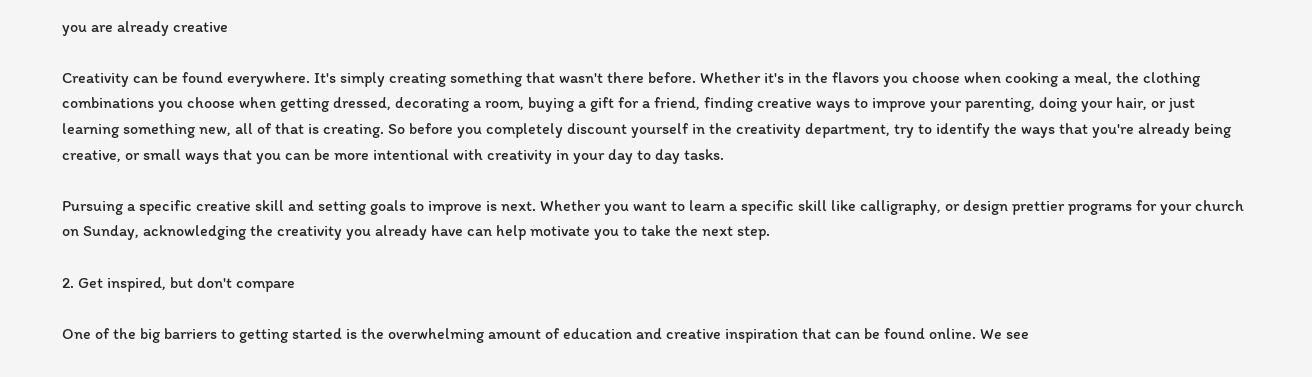you are already creative

Creativity can be found everywhere. It's simply creating something that wasn't there before. Whether it's in the flavors you choose when cooking a meal, the clothing combinations you choose when getting dressed, decorating a room, buying a gift for a friend, finding creative ways to improve your parenting, doing your hair, or just learning something new, all of that is creating. So before you completely discount yourself in the creativity department, try to identify the ways that you're already being creative, or small ways that you can be more intentional with creativity in your day to day tasks.

Pursuing a specific creative skill and setting goals to improve is next. Whether you want to learn a specific skill like calligraphy, or design prettier programs for your church on Sunday, acknowledging the creativity you already have can help motivate you to take the next step.

2. Get inspired, but don't compare

One of the big barriers to getting started is the overwhelming amount of education and creative inspiration that can be found online. We see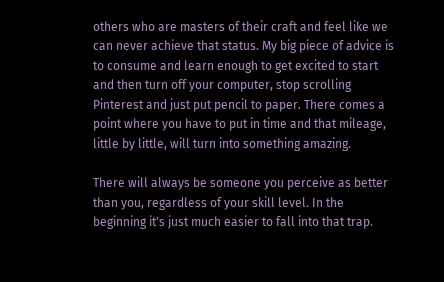others who are masters of their craft and feel like we can never achieve that status. My big piece of advice is to consume and learn enough to get excited to start and then turn off your computer, stop scrolling Pinterest and just put pencil to paper. There comes a point where you have to put in time and that mileage, little by little, will turn into something amazing.

There will always be someone you perceive as better than you, regardless of your skill level. In the beginning it's just much easier to fall into that trap.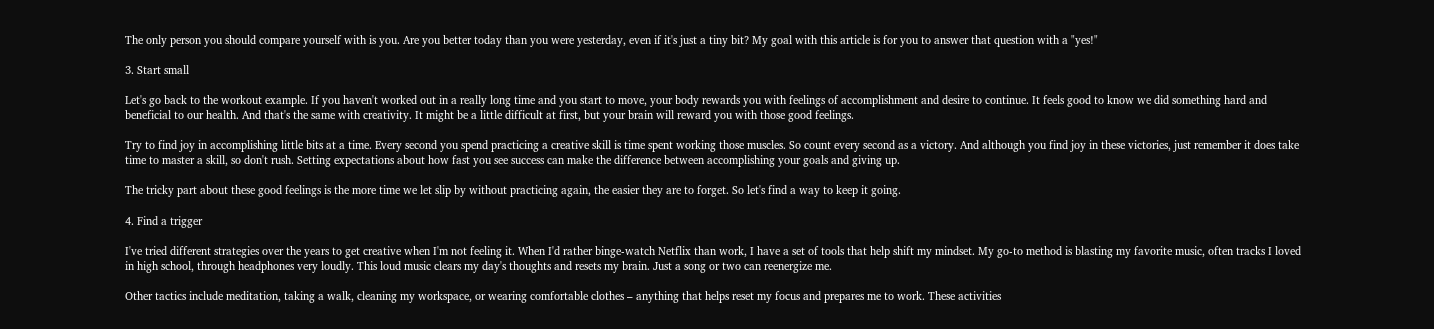The only person you should compare yourself with is you. Are you better today than you were yesterday, even if it's just a tiny bit? My goal with this article is for you to answer that question with a "yes!"

3. Start small

Let's go back to the workout example. If you haven't worked out in a really long time and you start to move, your body rewards you with feelings of accomplishment and desire to continue. It feels good to know we did something hard and beneficial to our health. And that's the same with creativity. It might be a little difficult at first, but your brain will reward you with those good feelings.

Try to find joy in accomplishing little bits at a time. Every second you spend practicing a creative skill is time spent working those muscles. So count every second as a victory. And although you find joy in these victories, just remember it does take time to master a skill, so don't rush. Setting expectations about how fast you see success can make the difference between accomplishing your goals and giving up.

The tricky part about these good feelings is the more time we let slip by without practicing again, the easier they are to forget. So let's find a way to keep it going.

4. Find a trigger

I've tried different strategies over the years to get creative when I'm not feeling it. When I'd rather binge-watch Netflix than work, I have a set of tools that help shift my mindset. My go-to method is blasting my favorite music, often tracks I loved in high school, through headphones very loudly. This loud music clears my day's thoughts and resets my brain. Just a song or two can reenergize me.

Other tactics include meditation, taking a walk, cleaning my workspace, or wearing comfortable clothes – anything that helps reset my focus and prepares me to work. These activities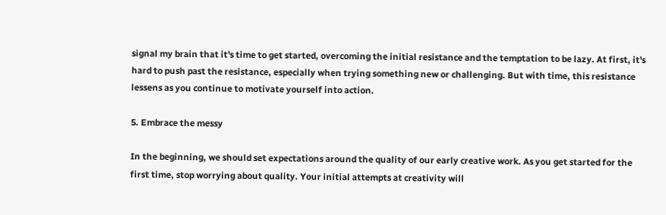signal my brain that it's time to get started, overcoming the initial resistance and the temptation to be lazy. At first, it's hard to push past the resistance, especially when trying something new or challenging. But with time, this resistance lessens as you continue to motivate yourself into action.

5. Embrace the messy

In the beginning, we should set expectations around the quality of our early creative work. As you get started for the first time, stop worrying about quality. Your initial attempts at creativity will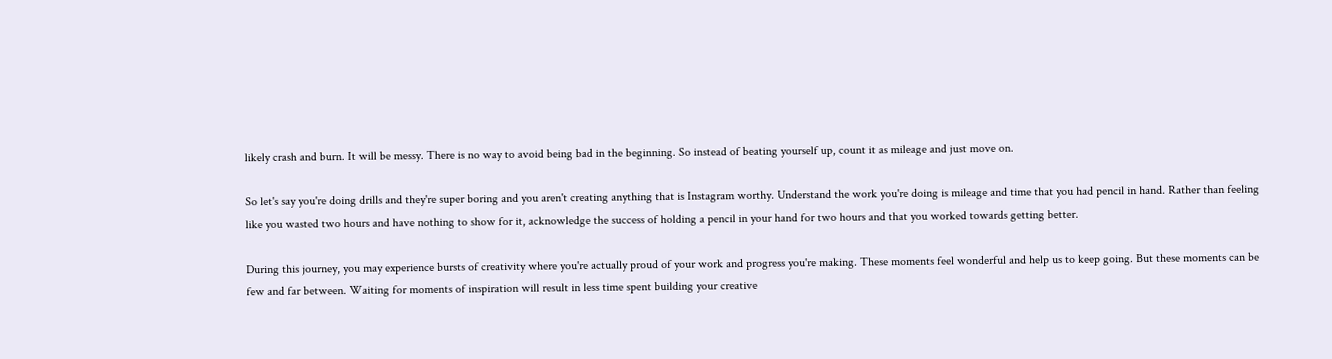likely crash and burn. It will be messy. There is no way to avoid being bad in the beginning. So instead of beating yourself up, count it as mileage and just move on.

So let's say you're doing drills and they're super boring and you aren't creating anything that is Instagram worthy. Understand the work you're doing is mileage and time that you had pencil in hand. Rather than feeling like you wasted two hours and have nothing to show for it, acknowledge the success of holding a pencil in your hand for two hours and that you worked towards getting better.

During this journey, you may experience bursts of creativity where you're actually proud of your work and progress you're making. These moments feel wonderful and help us to keep going. But these moments can be few and far between. Waiting for moments of inspiration will result in less time spent building your creative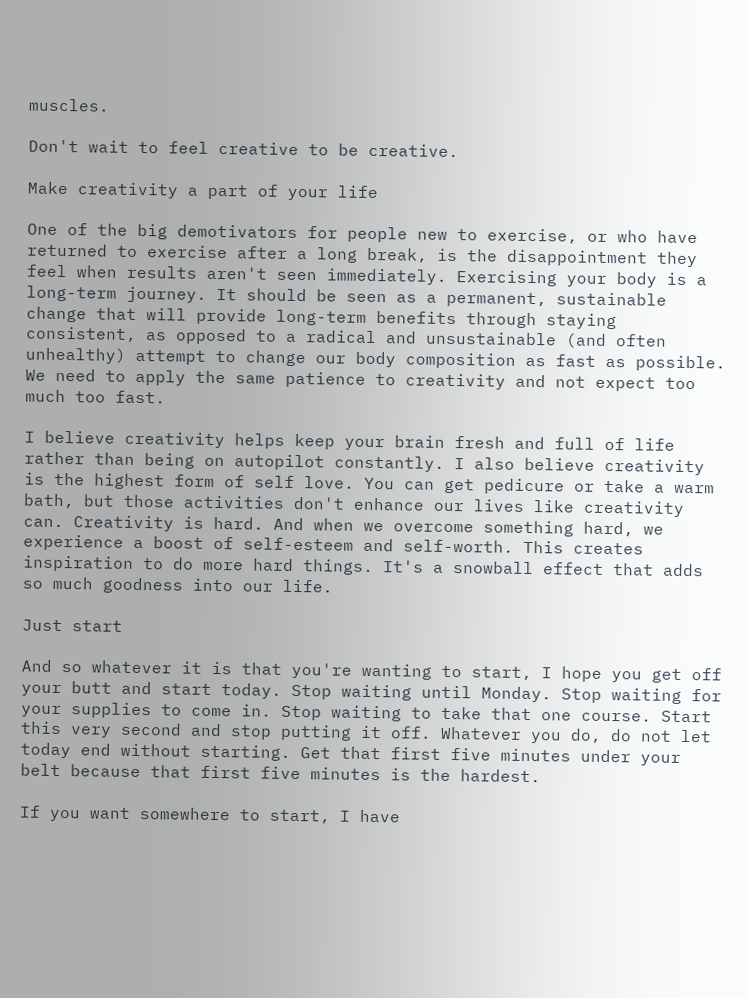muscles.

Don't wait to feel creative to be creative.

Make creativity a part of your life

One of the big demotivators for people new to exercise, or who have returned to exercise after a long break, is the disappointment they feel when results aren't seen immediately. Exercising your body is a long-term journey. It should be seen as a permanent, sustainable change that will provide long-term benefits through staying consistent, as opposed to a radical and unsustainable (and often unhealthy) attempt to change our body composition as fast as possible. We need to apply the same patience to creativity and not expect too much too fast.

I believe creativity helps keep your brain fresh and full of life rather than being on autopilot constantly. I also believe creativity is the highest form of self love. You can get pedicure or take a warm bath, but those activities don't enhance our lives like creativity can. Creativity is hard. And when we overcome something hard, we experience a boost of self-esteem and self-worth. This creates inspiration to do more hard things. It's a snowball effect that adds so much goodness into our life.

Just start

And so whatever it is that you're wanting to start, I hope you get off your butt and start today. Stop waiting until Monday. Stop waiting for your supplies to come in. Stop waiting to take that one course. Start this very second and stop putting it off. Whatever you do, do not let today end without starting. Get that first five minutes under your belt because that first five minutes is the hardest.

If you want somewhere to start, I have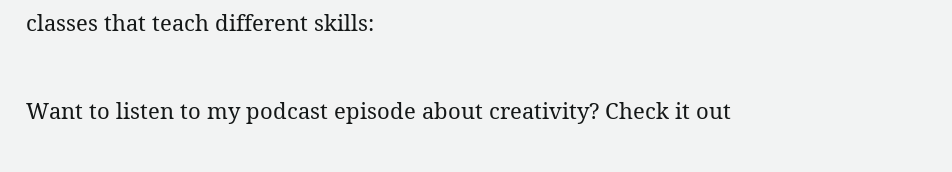classes that teach different skills:

Want to listen to my podcast episode about creativity? Check it out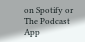on Spotify or The Podcast App